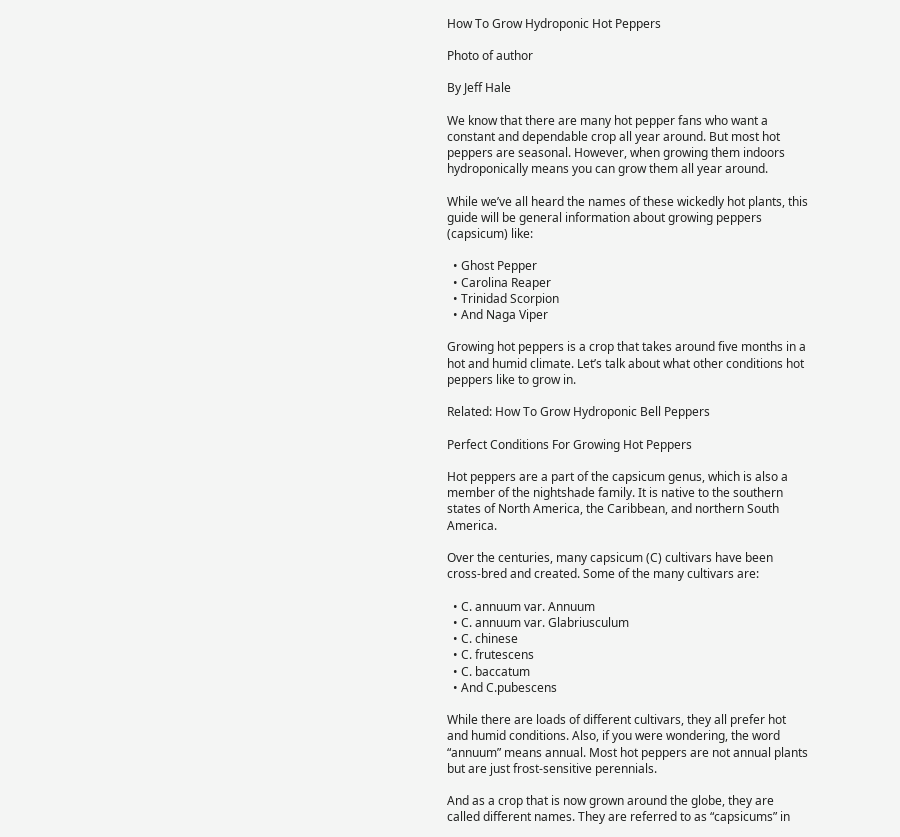How To Grow Hydroponic Hot Peppers

Photo of author

By Jeff Hale

We know that there are many hot pepper fans who want a constant and dependable crop all year around. But most hot peppers are seasonal. However, when growing them indoors hydroponically means you can grow them all year around.

While we’ve all heard the names of these wickedly hot plants, this guide will be general information about growing peppers (capsicum) like:

  • Ghost Pepper
  • Carolina Reaper
  • Trinidad Scorpion
  • And Naga Viper

Growing hot peppers is a crop that takes around five months in a hot and humid climate. Let’s talk about what other conditions hot peppers like to grow in.

Related: How To Grow Hydroponic Bell Peppers

Perfect Conditions For Growing Hot Peppers

Hot peppers are a part of the capsicum genus, which is also a member of the nightshade family. It is native to the southern states of North America, the Caribbean, and northern South America.

Over the centuries, many capsicum (C) cultivars have been cross-bred and created. Some of the many cultivars are:

  • C. annuum var. Annuum
  • C. annuum var. Glabriusculum
  • C. chinese
  • C. frutescens
  • C. baccatum
  • And C.pubescens

While there are loads of different cultivars, they all prefer hot and humid conditions. Also, if you were wondering, the word “annuum” means annual. Most hot peppers are not annual plants but are just frost-sensitive perennials.

And as a crop that is now grown around the globe, they are called different names. They are referred to as “capsicums” in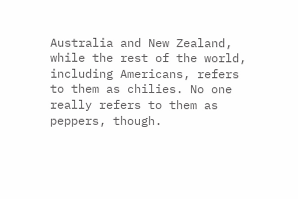Australia and New Zealand, while the rest of the world, including Americans, refers to them as chilies. No one really refers to them as peppers, though.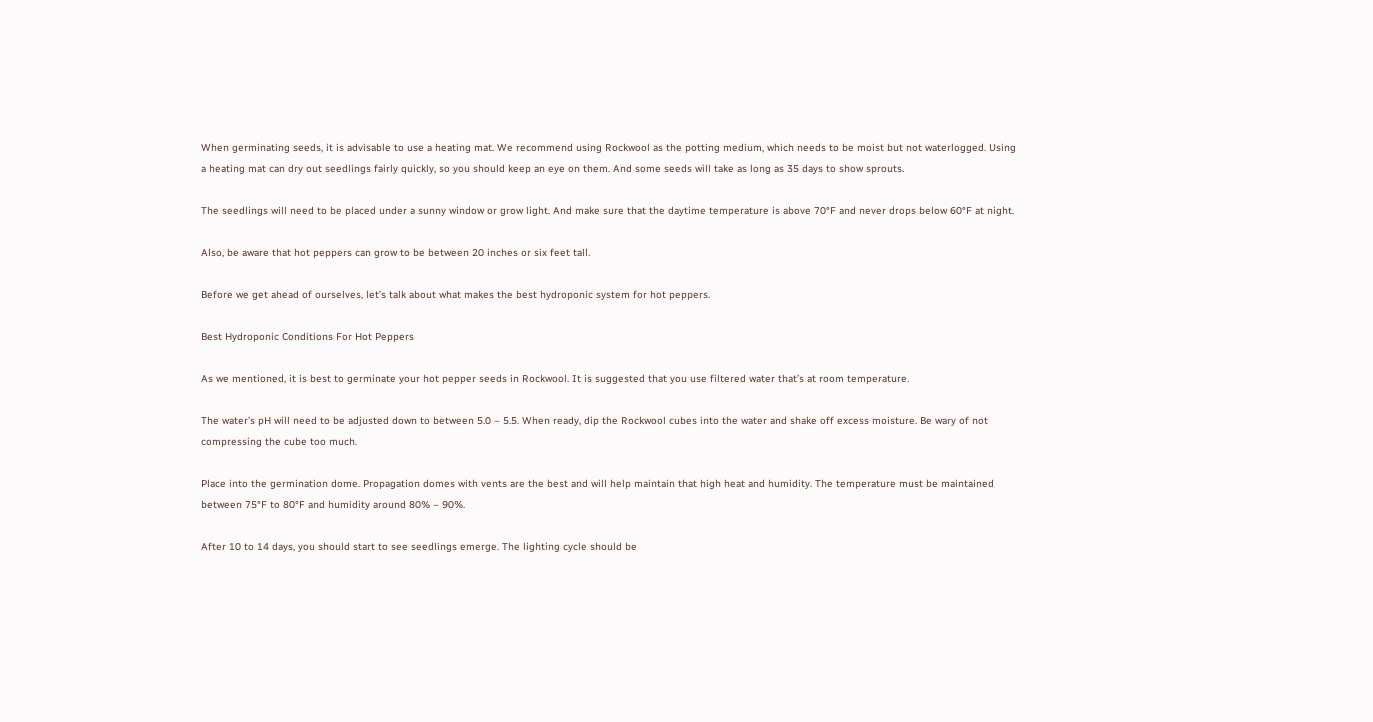When germinating seeds, it is advisable to use a heating mat. We recommend using Rockwool as the potting medium, which needs to be moist but not waterlogged. Using a heating mat can dry out seedlings fairly quickly, so you should keep an eye on them. And some seeds will take as long as 35 days to show sprouts.

The seedlings will need to be placed under a sunny window or grow light. And make sure that the daytime temperature is above 70°F and never drops below 60°F at night.

Also, be aware that hot peppers can grow to be between 20 inches or six feet tall.

Before we get ahead of ourselves, let’s talk about what makes the best hydroponic system for hot peppers.

Best Hydroponic Conditions For Hot Peppers

As we mentioned, it is best to germinate your hot pepper seeds in Rockwool. It is suggested that you use filtered water that’s at room temperature.

The water’s pH will need to be adjusted down to between 5.0 – 5.5. When ready, dip the Rockwool cubes into the water and shake off excess moisture. Be wary of not compressing the cube too much.

Place into the germination dome. Propagation domes with vents are the best and will help maintain that high heat and humidity. The temperature must be maintained between 75°F to 80°F and humidity around 80% – 90%.

After 10 to 14 days, you should start to see seedlings emerge. The lighting cycle should be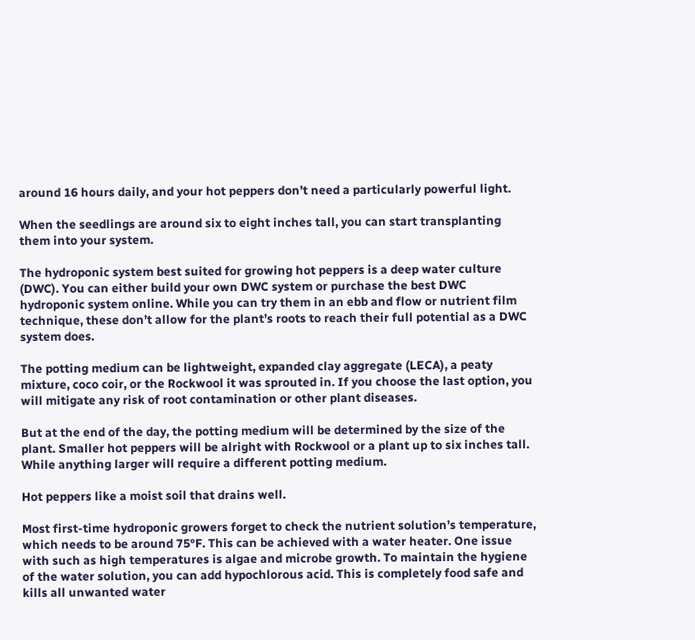around 16 hours daily, and your hot peppers don’t need a particularly powerful light.

When the seedlings are around six to eight inches tall, you can start transplanting them into your system.

The hydroponic system best suited for growing hot peppers is a deep water culture (DWC). You can either build your own DWC system or purchase the best DWC hydroponic system online. While you can try them in an ebb and flow or nutrient film technique, these don’t allow for the plant’s roots to reach their full potential as a DWC system does.

The potting medium can be lightweight, expanded clay aggregate (LECA), a peaty mixture, coco coir, or the Rockwool it was sprouted in. If you choose the last option, you will mitigate any risk of root contamination or other plant diseases.

But at the end of the day, the potting medium will be determined by the size of the plant. Smaller hot peppers will be alright with Rockwool or a plant up to six inches tall. While anything larger will require a different potting medium.

Hot peppers like a moist soil that drains well.

Most first-time hydroponic growers forget to check the nutrient solution’s temperature, which needs to be around 75°F. This can be achieved with a water heater. One issue with such as high temperatures is algae and microbe growth. To maintain the hygiene of the water solution, you can add hypochlorous acid. This is completely food safe and kills all unwanted water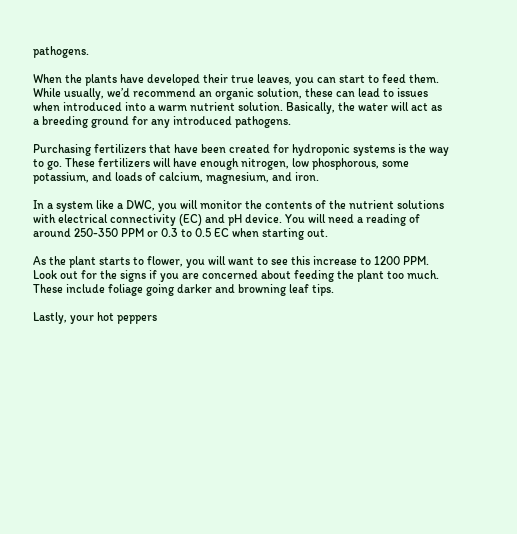pathogens.

When the plants have developed their true leaves, you can start to feed them. While usually, we’d recommend an organic solution, these can lead to issues when introduced into a warm nutrient solution. Basically, the water will act as a breeding ground for any introduced pathogens.

Purchasing fertilizers that have been created for hydroponic systems is the way to go. These fertilizers will have enough nitrogen, low phosphorous, some potassium, and loads of calcium, magnesium, and iron.

In a system like a DWC, you will monitor the contents of the nutrient solutions with electrical connectivity (EC) and pH device. You will need a reading of around 250-350 PPM or 0.3 to 0.5 EC when starting out.

As the plant starts to flower, you will want to see this increase to 1200 PPM. Look out for the signs if you are concerned about feeding the plant too much. These include foliage going darker and browning leaf tips.

Lastly, your hot peppers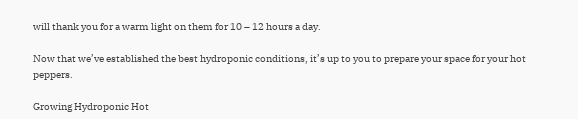will thank you for a warm light on them for 10 – 12 hours a day.

Now that we’ve established the best hydroponic conditions, it’s up to you to prepare your space for your hot peppers.

Growing Hydroponic Hot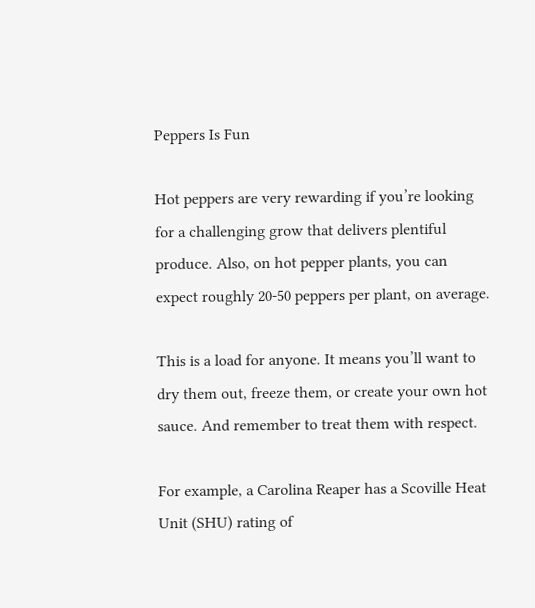Peppers Is Fun

Hot peppers are very rewarding if you’re looking for a challenging grow that delivers plentiful produce. Also, on hot pepper plants, you can expect roughly 20-50 peppers per plant, on average.

This is a load for anyone. It means you’ll want to dry them out, freeze them, or create your own hot sauce. And remember to treat them with respect.

For example, a Carolina Reaper has a Scoville Heat Unit (SHU) rating of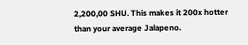2,200,00 SHU. This makes it 200x hotter than your average Jalapeno.